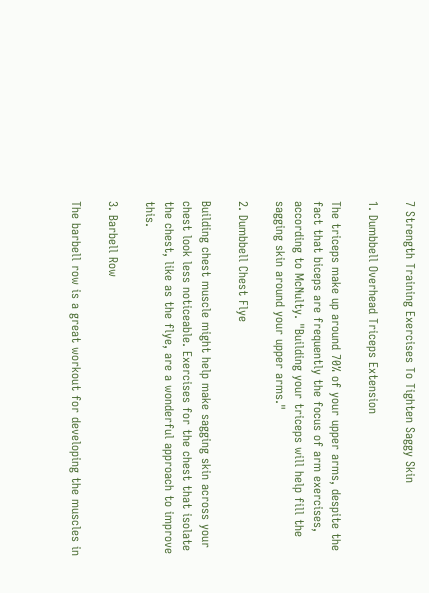7 Strength Training Exercises To Tighten Saggy Skin

1. Dumbbell Overhead Triceps Extension

The triceps make up around 70% of your upper arms, despite the fact that biceps are frequently the focus of arm exercises, according to McNulty. "Building your triceps will help fill the sagging skin around your upper arms."

2. Dumbbell Chest Flye

Building chest muscle might help make sagging skin across your chest look less noticeable. Exercises for the chest that isolate the chest, like as the flye, are a wonderful approach to improve this.

3. Barbell Row

The barbell row is a great workout for developing the muscles in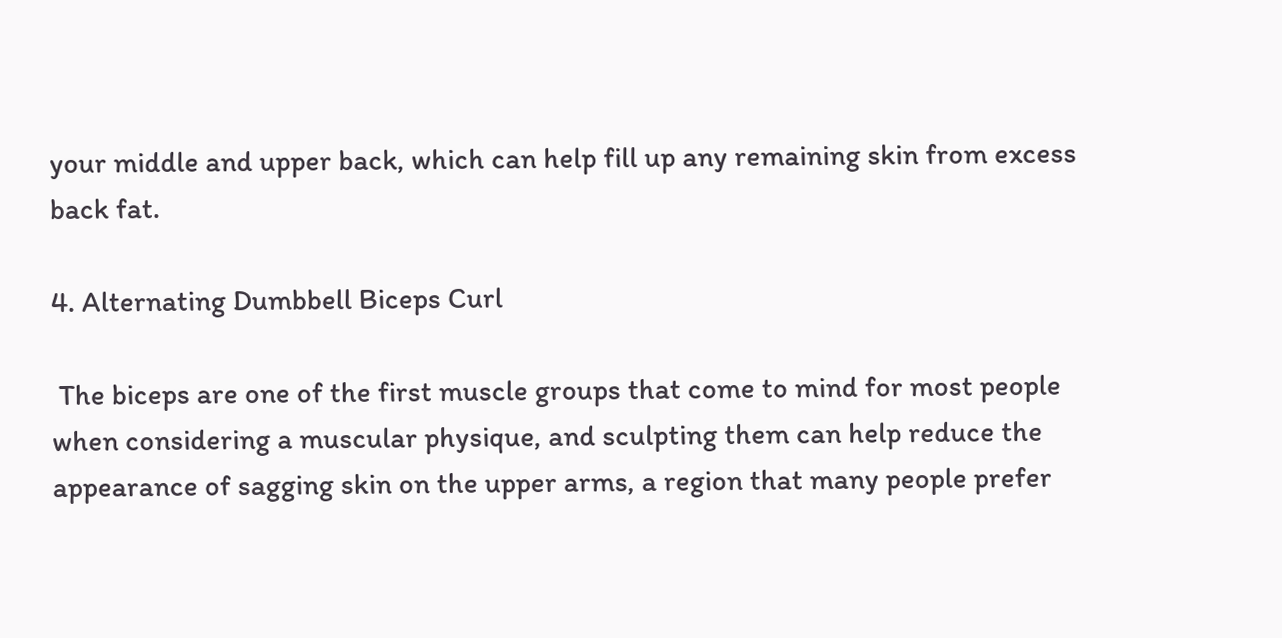your middle and upper back, which can help fill up any remaining skin from excess back fat.

4. Alternating Dumbbell Biceps Curl

 The biceps are one of the first muscle groups that come to mind for most people when considering a muscular physique, and sculpting them can help reduce the appearance of sagging skin on the upper arms, a region that many people prefer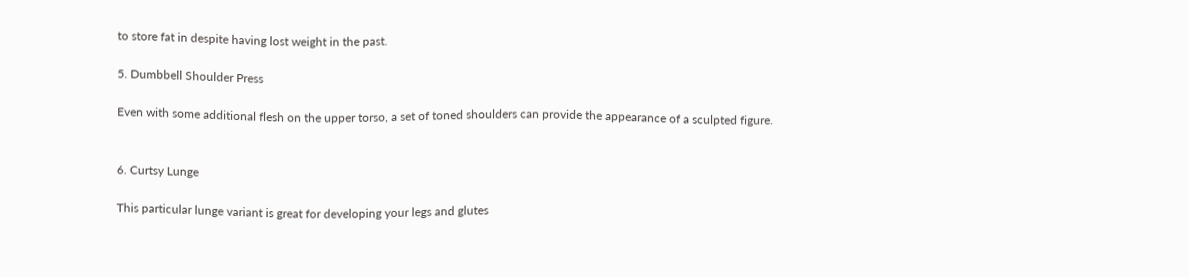to store fat in despite having lost weight in the past.

5. Dumbbell Shoulder Press

Even with some additional flesh on the upper torso, a set of toned shoulders can provide the appearance of a sculpted figure.


6. Curtsy Lunge

This particular lunge variant is great for developing your legs and glutes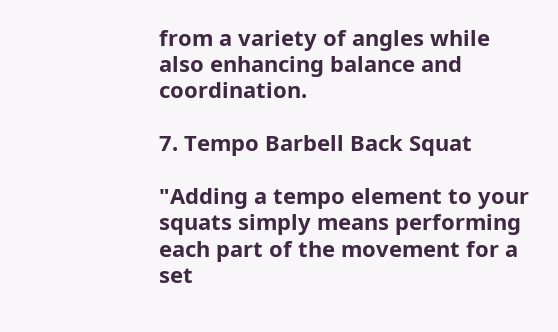from a variety of angles while also enhancing balance and coordination.

7. Tempo Barbell Back Squat

"Adding a tempo element to your squats simply means performing each part of the movement for a set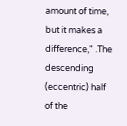amount of time, but it makes a difference," .The descending (eccentric) half of the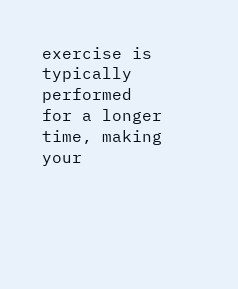exercise is typically performed for a longer time, making your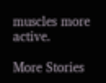muscles more active.

More Stories